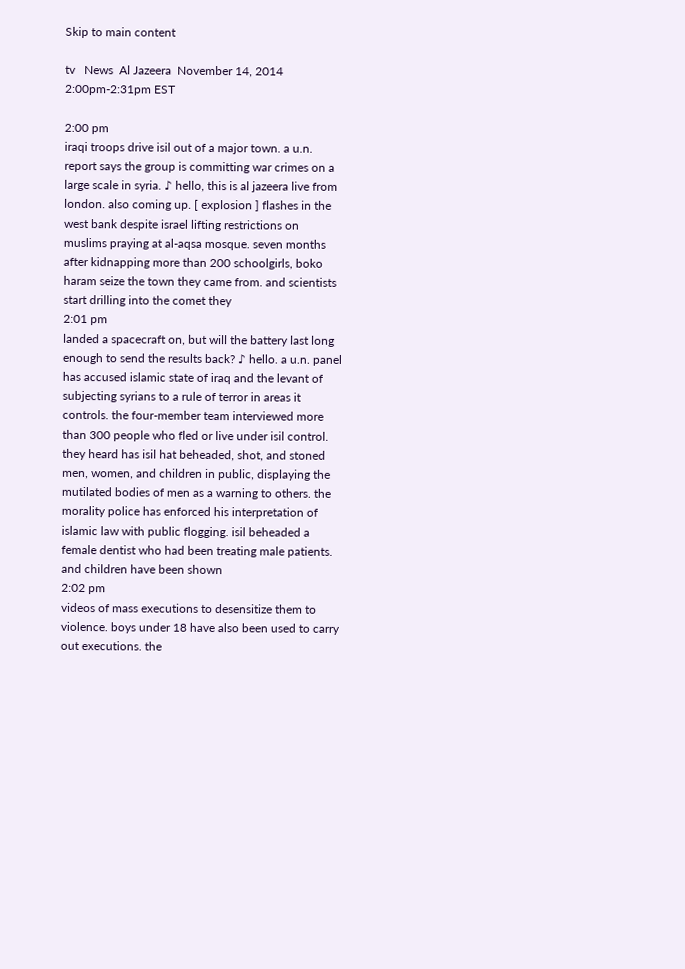Skip to main content

tv   News  Al Jazeera  November 14, 2014 2:00pm-2:31pm EST

2:00 pm
iraqi troops drive isil out of a major town. a u.n. report says the group is committing war crimes on a large scale in syria. ♪ hello, this is al jazeera live from london. also coming up. [ explosion ] flashes in the west bank despite israel lifting restrictions on muslims praying at al-aqsa mosque. seven months after kidnapping more than 200 schoolgirls, boko haram seize the town they came from. and scientists start drilling into the comet they
2:01 pm
landed a spacecraft on, but will the battery last long enough to send the results back? ♪ hello. a u.n. panel has accused islamic state of iraq and the levant of subjecting syrians to a rule of terror in areas it controls. the four-member team interviewed more than 300 people who fled or live under isil control. they heard has isil hat beheaded, shot, and stoned men, women, and children in public, displaying the mutilated bodies of men as a warning to others. the morality police has enforced his interpretation of islamic law with public flogging. isil beheaded a female dentist who had been treating male patients. and children have been shown
2:02 pm
videos of mass executions to desensitize them to violence. boys under 18 have also been used to carry out executions. the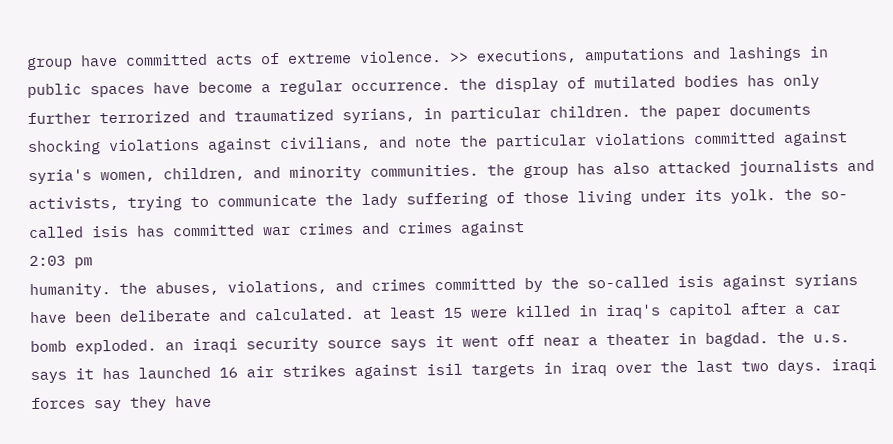group have committed acts of extreme violence. >> executions, amputations and lashings in public spaces have become a regular occurrence. the display of mutilated bodies has only further terrorized and traumatized syrians, in particular children. the paper documents shocking violations against civilians, and note the particular violations committed against syria's women, children, and minority communities. the group has also attacked journalists and activists, trying to communicate the lady suffering of those living under its yolk. the so-called isis has committed war crimes and crimes against
2:03 pm
humanity. the abuses, violations, and crimes committed by the so-called isis against syrians have been deliberate and calculated. at least 15 were killed in iraq's capitol after a car bomb exploded. an iraqi security source says it went off near a theater in bagdad. the u.s. says it has launched 16 air strikes against isil targets in iraq over the last two days. iraqi forces say they have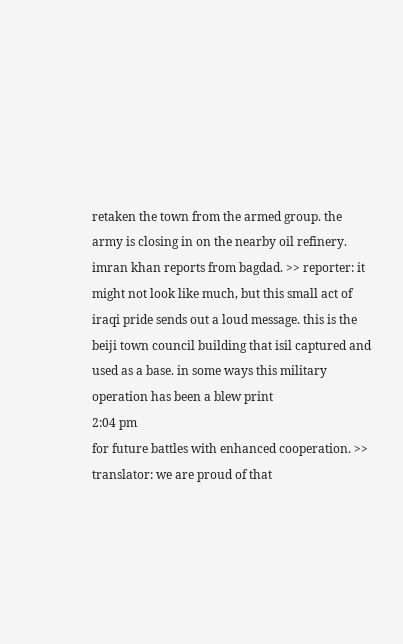retaken the town from the armed group. the army is closing in on the nearby oil refinery. imran khan reports from bagdad. >> reporter: it might not look like much, but this small act of iraqi pride sends out a loud message. this is the beiji town council building that isil captured and used as a base. in some ways this military operation has been a blew print
2:04 pm
for future battles with enhanced cooperation. >> translator: we are proud of that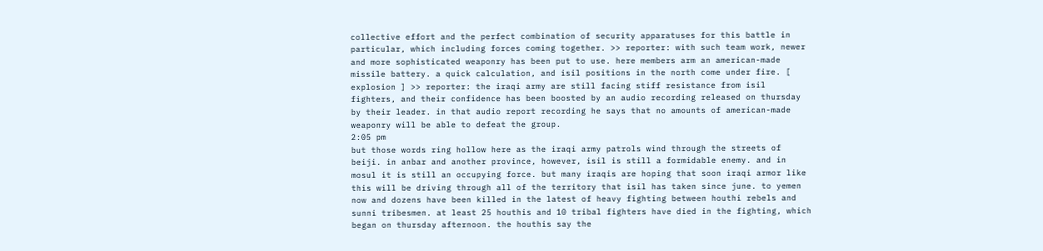collective effort and the perfect combination of security apparatuses for this battle in particular, which including forces coming together. >> reporter: with such team work, newer and more sophisticated weaponry has been put to use. here members arm an american-made missile battery. a quick calculation, and isil positions in the north come under fire. [ explosion ] >> reporter: the iraqi army are still facing stiff resistance from isil fighters, and their confidence has been boosted by an audio recording released on thursday by their leader. in that audio report recording he says that no amounts of american-made weaponry will be able to defeat the group.
2:05 pm
but those words ring hollow here as the iraqi army patrols wind through the streets of beiji. in anbar and another province, however, isil is still a formidable enemy. and in mosul it is still an occupying force. but many iraqis are hoping that soon iraqi armor like this will be driving through all of the territory that isil has taken since june. to yemen now and dozens have been killed in the latest of heavy fighting between houthi rebels and sunni tribesmen. at least 25 houthis and 10 tribal fighters have died in the fighting, which began on thursday afternoon. the houthis say the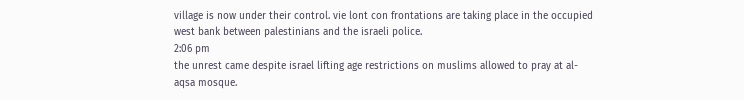village is now under their control. vie lont con frontations are taking place in the occupied west bank between palestinians and the israeli police.
2:06 pm
the unrest came despite israel lifting age restrictions on muslims allowed to pray at al-aqsa mosque.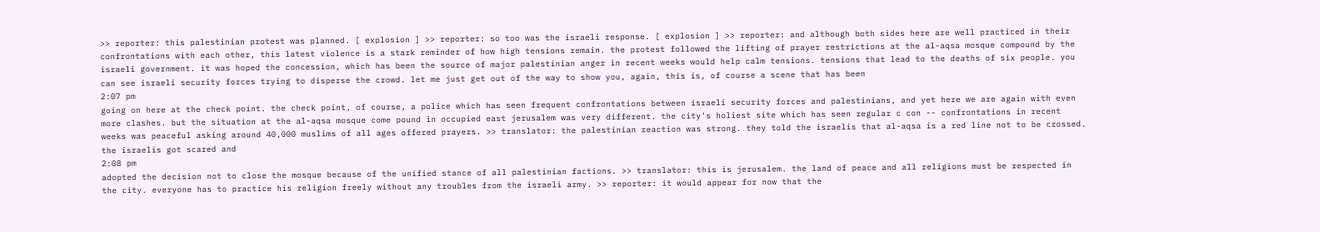>> reporter: this palestinian protest was planned. [ explosion ] >> reporter: so too was the israeli response. [ explosion ] >> reporter: and although both sides here are well practiced in their confrontations with each other, this latest violence is a stark reminder of how high tensions remain. the protest followed the lifting of prayer restrictions at the al-aqsa mosque compound by the israeli government. it was hoped the concession, which has been the source of major palestinian anger in recent weeks would help calm tensions. tensions that lead to the deaths of six people. you can see israeli security forces trying to disperse the crowd. let me just get out of the way to show you, again, this is, of course a scene that has been
2:07 pm
going on here at the check point. the check point, of course, a police which has seen frequent confrontations between israeli security forces and palestinians, and yet here we are again with even more clashes. but the situation at the al-aqsa mosque come pound in occupied east jerusalem was very different. the city's holiest site which has seen regular c con -- confrontations in recent weeks was peaceful asking around 40,000 muslims of all ages offered prayers. >> translator: the palestinian reaction was strong. they told the israelis that al-aqsa is a red line not to be crossed. the israelis got scared and
2:08 pm
adopted the decision not to close the mosque because of the unified stance of all palestinian factions. >> translator: this is jerusalem. the land of peace and all religions must be respected in the city. everyone has to practice his religion freely without any troubles from the israeli army. >> reporter: it would appear for now that the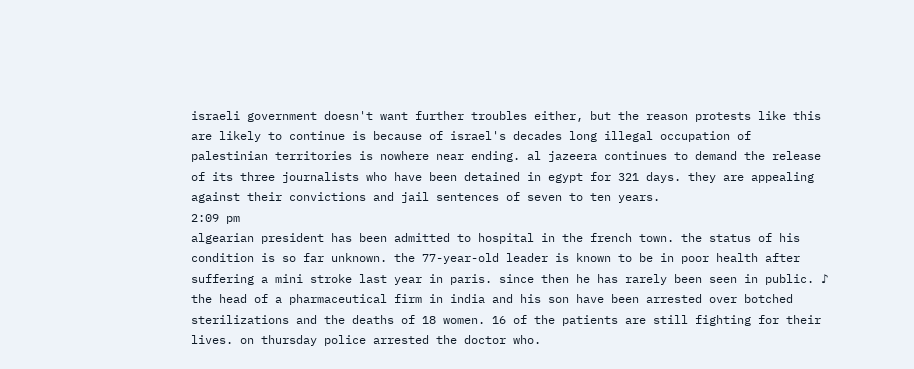israeli government doesn't want further troubles either, but the reason protests like this are likely to continue is because of israel's decades long illegal occupation of palestinian territories is nowhere near ending. al jazeera continues to demand the release of its three journalists who have been detained in egypt for 321 days. they are appealing against their convictions and jail sentences of seven to ten years.
2:09 pm
algearian president has been admitted to hospital in the french town. the status of his condition is so far unknown. the 77-year-old leader is known to be in poor health after suffering a mini stroke last year in paris. since then he has rarely been seen in public. ♪ the head of a pharmaceutical firm in india and his son have been arrested over botched sterilizations and the deaths of 18 women. 16 of the patients are still fighting for their lives. on thursday police arrested the doctor who.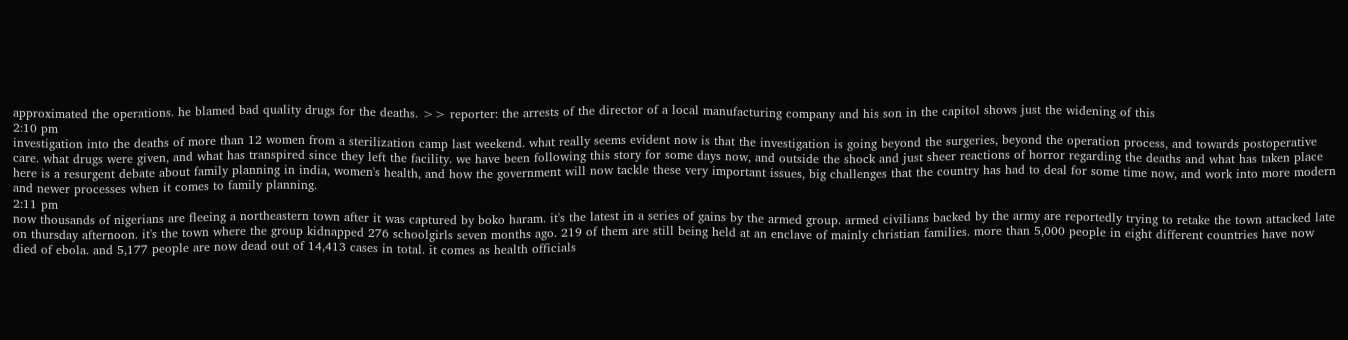approximated the operations. he blamed bad quality drugs for the deaths. >> reporter: the arrests of the director of a local manufacturing company and his son in the capitol shows just the widening of this
2:10 pm
investigation into the deaths of more than 12 women from a sterilization camp last weekend. what really seems evident now is that the investigation is going beyond the surgeries, beyond the operation process, and towards postoperative care. what drugs were given, and what has transpired since they left the facility. we have been following this story for some days now, and outside the shock and just sheer reactions of horror regarding the deaths and what has taken place here is a resurgent debate about family planning in india, women's health, and how the government will now tackle these very important issues, big challenges that the country has had to deal for some time now, and work into more modern and newer processes when it comes to family planning.
2:11 pm
now thousands of nigerians are fleeing a northeastern town after it was captured by boko haram. it's the latest in a series of gains by the armed group. armed civilians backed by the army are reportedly trying to retake the town attacked late on thursday afternoon. it's the town where the group kidnapped 276 schoolgirls seven months ago. 219 of them are still being held at an enclave of mainly christian families. more than 5,000 people in eight different countries have now died of ebola. and 5,177 people are now dead out of 14,413 cases in total. it comes as health officials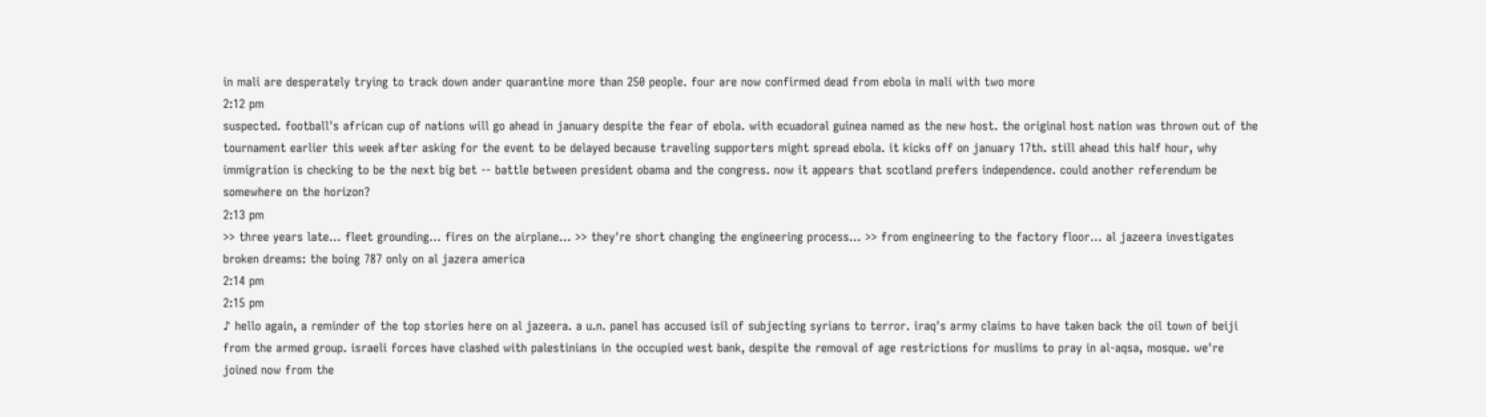in mali are desperately trying to track down ander quarantine more than 250 people. four are now confirmed dead from ebola in mali with two more
2:12 pm
suspected. football's african cup of nations will go ahead in january despite the fear of ebola. with ecuadoral guinea named as the new host. the original host nation was thrown out of the tournament earlier this week after asking for the event to be delayed because traveling supporters might spread ebola. it kicks off on january 17th. still ahead this half hour, why immigration is checking to be the next big bet -- battle between president obama and the congress. now it appears that scotland prefers independence. could another referendum be somewhere on the horizon?
2:13 pm
>> three years late... fleet grounding... fires on the airplane... >> they're short changing the engineering process... >> from engineering to the factory floor... al jazeera investigates broken dreams: the boing 787 only on al jazera america
2:14 pm
2:15 pm
♪ hello again, a reminder of the top stories here on al jazeera. a u.n. panel has accused isil of subjecting syrians to terror. iraq's army claims to have taken back the oil town of beiji from the armed group. israeli forces have clashed with palestinians in the occupied west bank, despite the removal of age restrictions for muslims to pray in al-aqsa, mosque. we're joined now from the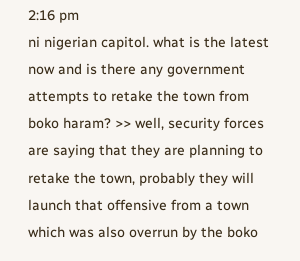2:16 pm
ni nigerian capitol. what is the latest now and is there any government attempts to retake the town from boko haram? >> well, security forces are saying that they are planning to retake the town, probably they will launch that offensive from a town which was also overrun by the boko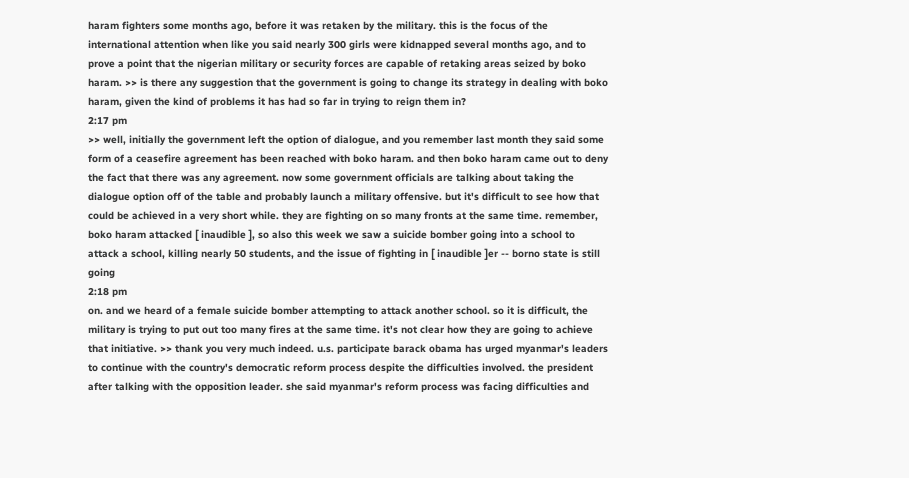haram fighters some months ago, before it was retaken by the military. this is the focus of the international attention when like you said nearly 300 girls were kidnapped several months ago, and to prove a point that the nigerian military or security forces are capable of retaking areas seized by boko haram. >> is there any suggestion that the government is going to change its strategy in dealing with boko haram, given the kind of problems it has had so far in trying to reign them in?
2:17 pm
>> well, initially the government left the option of dialogue, and you remember last month they said some form of a ceasefire agreement has been reached with boko haram. and then boko haram came out to deny the fact that there was any agreement. now some government officials are talking about taking the dialogue option off of the table and probably launch a military offensive. but it's difficult to see how that could be achieved in a very short while. they are fighting on so many fronts at the same time. remember, boko haram attacked [ inaudible ], so also this week we saw a suicide bomber going into a school to attack a school, killing nearly 50 students, and the issue of fighting in [ inaudible ]er -- borno state is still going
2:18 pm
on. and we heard of a female suicide bomber attempting to attack another school. so it is difficult, the military is trying to put out too many fires at the same time. it's not clear how they are going to achieve that initiative. >> thank you very much indeed. u.s. participate barack obama has urged myanmar's leaders to continue with the country's democratic reform process despite the difficulties involved. the president after talking with the opposition leader. she said myanmar's reform process was facing difficulties and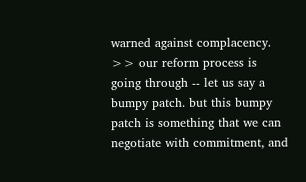warned against complacency. >> our reform process is going through -- let us say a bumpy patch. but this bumpy patch is something that we can negotiate with commitment, and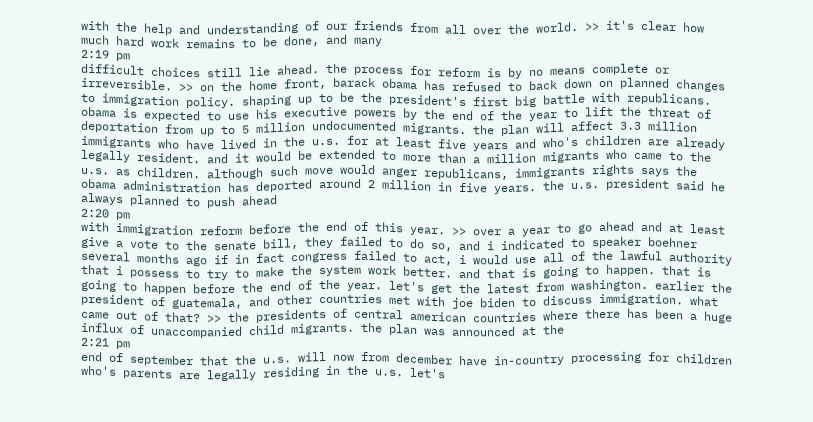with the help and understanding of our friends from all over the world. >> it's clear how much hard work remains to be done, and many
2:19 pm
difficult choices still lie ahead. the process for reform is by no means complete or irreversible. >> on the home front, barack obama has refused to back down on planned changes to immigration policy. shaping up to be the president's first big battle with republicans. obama is expected to use his executive powers by the end of the year to lift the threat of deportation from up to 5 million undocumented migrants. the plan will affect 3.3 million immigrants who have lived in the u.s. for at least five years and who's children are already legally resident. and it would be extended to more than a million migrants who came to the u.s. as children. although such move would anger republicans, immigrants rights says the obama administration has deported around 2 million in five years. the u.s. president said he always planned to push ahead
2:20 pm
with immigration reform before the end of this year. >> over a year to go ahead and at least give a vote to the senate bill, they failed to do so, and i indicated to speaker boehner several months ago if in fact congress failed to act, i would use all of the lawful authority that i possess to try to make the system work better. and that is going to happen. that is going to happen before the end of the year. let's get the latest from washington. earlier the president of guatemala, and other countries met with joe biden to discuss immigration. what came out of that? >> the presidents of central american countries where there has been a huge influx of unaccompanied child migrants. the plan was announced at the
2:21 pm
end of september that the u.s. will now from december have in-country processing for children who's parents are legally residing in the u.s. let's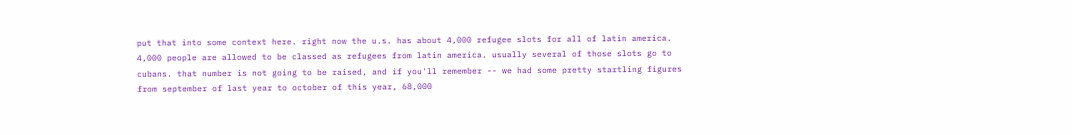put that into some context here. right now the u.s. has about 4,000 refugee slots for all of latin america. 4,000 people are allowed to be classed as refugees from latin america. usually several of those slots go to cubans. that number is not going to be raised, and if you'll remember -- we had some pretty startling figures from september of last year to october of this year, 68,000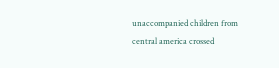unaccompanied children from central america crossed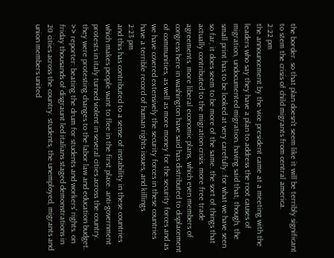the border. so that plan doesn't seem like it will be terribly significant to stem the crisis of child migrants from central america.
2:22 pm
the announcement by the vice president came at a meeting with the leaders who say they have a plan to address the root causes of migration, undocumented migration. having said that, though, the small print has to be looked at very carefully. for what we have seen so far, it does seem to be more of the same. the sort of things that actually contributed to the migration crisis. more free trade agreements. more liberal economic plans, which even members of congress here in washington have said has distributed to displacement of communities, as well as more money for the security forces and as we have covered extensively the security forces in these countries have a terrible record of human rights issues, and killings.
2:23 pm
and this has contributed to a sense of instability in these countries which makes people want to flee in the first place. anti-government protests in italy turned violent in several cities across the country. they were protesting changes to the labor law and education budget. >> reporter: beating the drum for students and workers' rights. on friday thousands of disgraunt led italians staged demonstrations in 20 cities across the country. students, the unemployed, migrants and union members united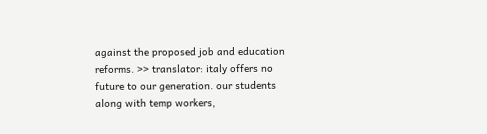against the proposed job and education reforms. >> translator: italy offers no future to our generation. our students along with temp workers,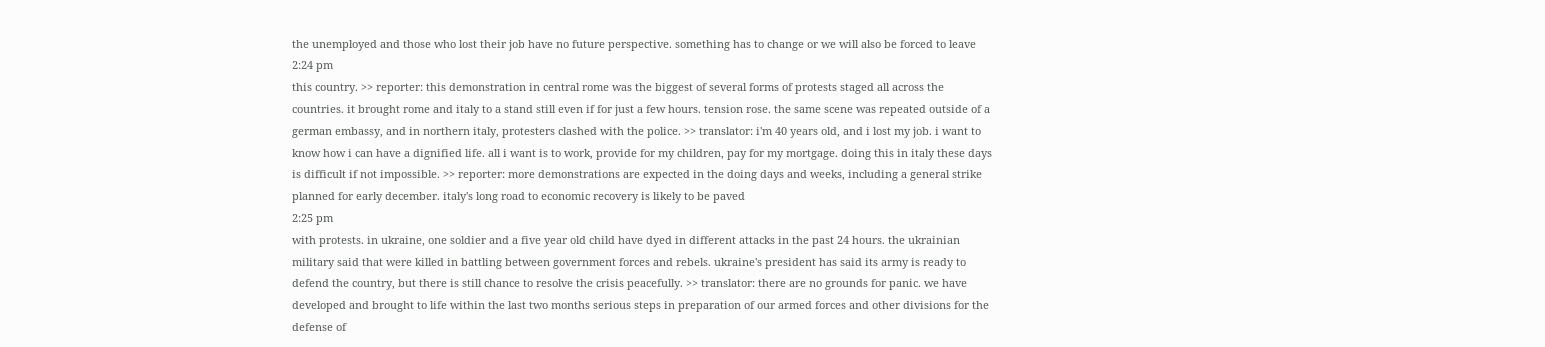the unemployed and those who lost their job have no future perspective. something has to change or we will also be forced to leave
2:24 pm
this country. >> reporter: this demonstration in central rome was the biggest of several forms of protests staged all across the countries. it brought rome and italy to a stand still even if for just a few hours. tension rose. the same scene was repeated outside of a german embassy, and in northern italy, protesters clashed with the police. >> translator: i'm 40 years old, and i lost my job. i want to know how i can have a dignified life. all i want is to work, provide for my children, pay for my mortgage. doing this in italy these days is difficult if not impossible. >> reporter: more demonstrations are expected in the doing days and weeks, including a general strike planned for early december. italy's long road to economic recovery is likely to be paved
2:25 pm
with protests. in ukraine, one soldier and a five year old child have dyed in different attacks in the past 24 hours. the ukrainian military said that were killed in battling between government forces and rebels. ukraine's president has said its army is ready to defend the country, but there is still chance to resolve the crisis peacefully. >> translator: there are no grounds for panic. we have developed and brought to life within the last two months serious steps in preparation of our armed forces and other divisions for the defense of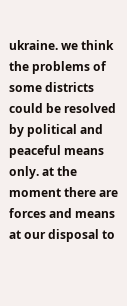ukraine. we think the problems of some districts could be resolved by political and peaceful means only. at the moment there are forces and means at our disposal to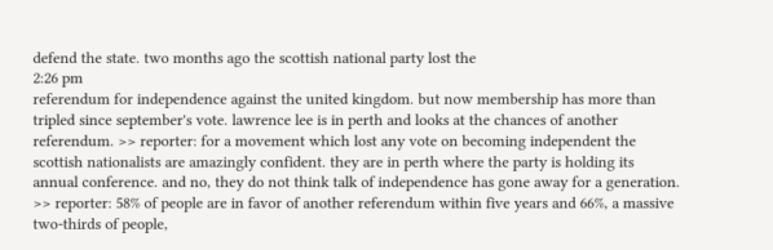defend the state. two months ago the scottish national party lost the
2:26 pm
referendum for independence against the united kingdom. but now membership has more than tripled since september's vote. lawrence lee is in perth and looks at the chances of another referendum. >> reporter: for a movement which lost any vote on becoming independent the scottish nationalists are amazingly confident. they are in perth where the party is holding its annual conference. and no, they do not think talk of independence has gone away for a generation. >> reporter: 58% of people are in favor of another referendum within five years and 66%, a massive two-thirds of people,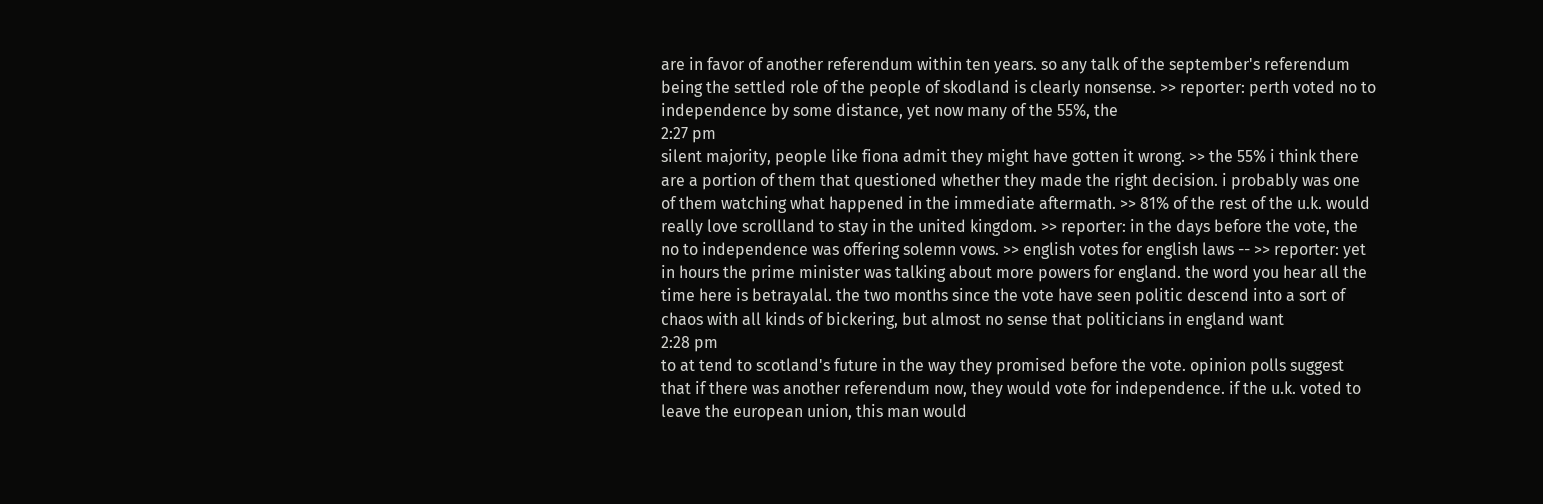are in favor of another referendum within ten years. so any talk of the september's referendum being the settled role of the people of skodland is clearly nonsense. >> reporter: perth voted no to independence by some distance, yet now many of the 55%, the
2:27 pm
silent majority, people like fiona admit they might have gotten it wrong. >> the 55% i think there are a portion of them that questioned whether they made the right decision. i probably was one of them watching what happened in the immediate aftermath. >> 81% of the rest of the u.k. would really love scrollland to stay in the united kingdom. >> reporter: in the days before the vote, the no to independence was offering solemn vows. >> english votes for english laws -- >> reporter: yet in hours the prime minister was talking about more powers for england. the word you hear all the time here is betrayalal. the two months since the vote have seen politic descend into a sort of chaos with all kinds of bickering, but almost no sense that politicians in england want
2:28 pm
to at tend to scotland's future in the way they promised before the vote. opinion polls suggest that if there was another referendum now, they would vote for independence. if the u.k. voted to leave the european union, this man would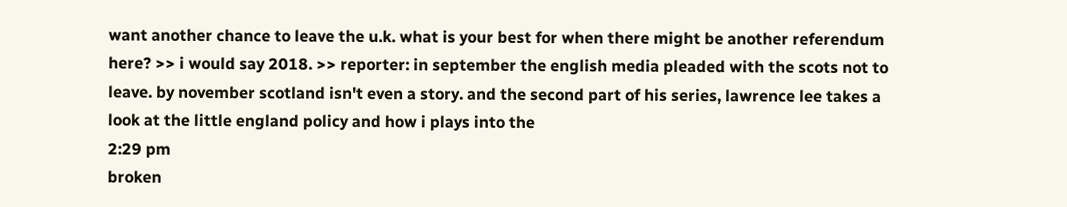want another chance to leave the u.k. what is your best for when there might be another referendum here? >> i would say 2018. >> reporter: in september the english media pleaded with the scots not to leave. by november scotland isn't even a story. and the second part of his series, lawrence lee takes a look at the little england policy and how i plays into the
2:29 pm
broken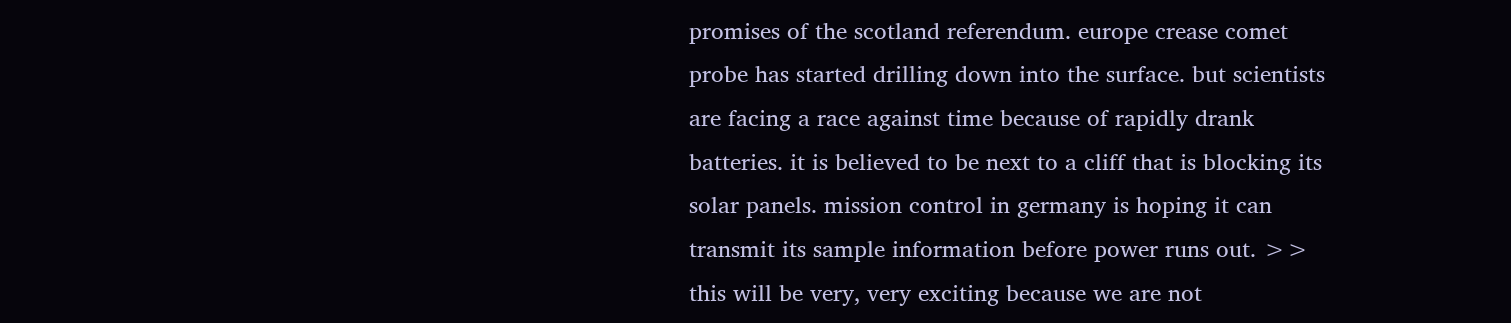promises of the scotland referendum. europe crease comet probe has started drilling down into the surface. but scientists are facing a race against time because of rapidly drank batteries. it is believed to be next to a cliff that is blocking its solar panels. mission control in germany is hoping it can transmit its sample information before power runs out. >> this will be very, very exciting because we are not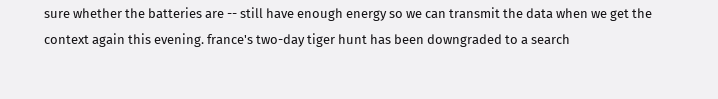sure whether the batteries are -- still have enough energy so we can transmit the data when we get the context again this evening. france's two-day tiger hunt has been downgraded to a search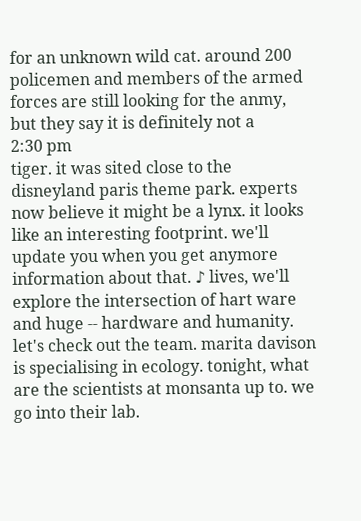for an unknown wild cat. around 200 policemen and members of the armed forces are still looking for the anmy, but they say it is definitely not a
2:30 pm
tiger. it was sited close to the disneyland paris theme park. experts now believe it might be a lynx. it looks like an interesting footprint. we'll update you when you get anymore information about that. ♪ lives, we'll explore the intersection of hart ware and huge -- hardware and humanity. let's check out the team. marita davison is specialising in ecology. tonight, what are the scientists at monsanta up to. we go into their lab.